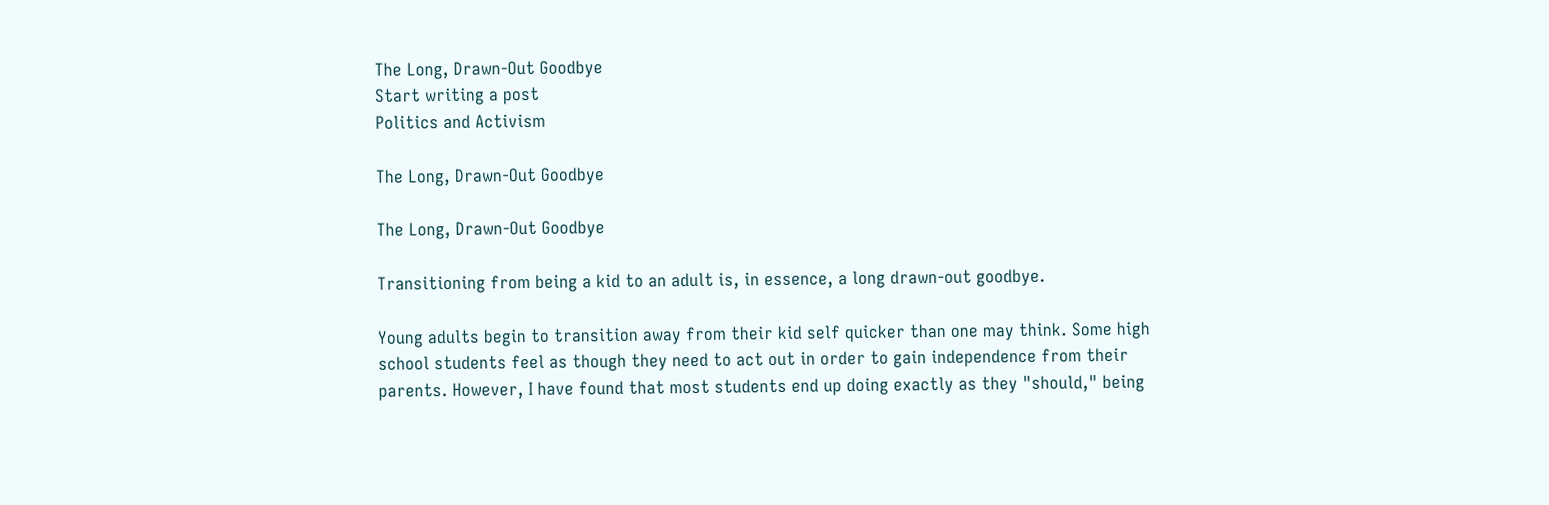The Long, Drawn-Out Goodbye
Start writing a post
Politics and Activism

The Long, Drawn-Out Goodbye

The Long, Drawn-Out Goodbye

Transitioning from being a kid to an adult is, in essence, a long drawn-out goodbye.

Young adults begin to transition away from their kid self quicker than one may think. Some high school students feel as though they need to act out in order to gain independence from their parents. However, I have found that most students end up doing exactly as they "should," being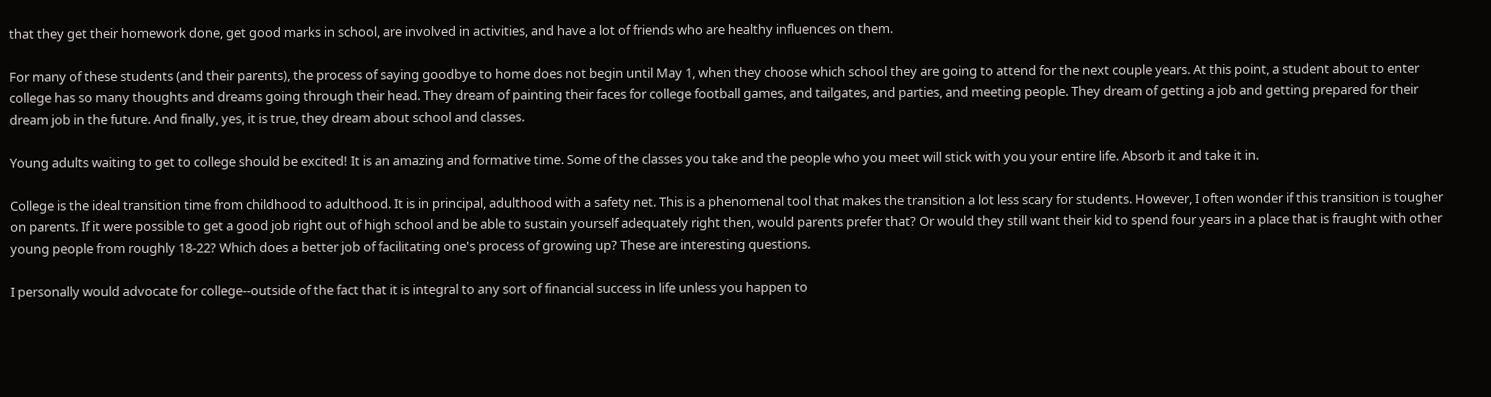that they get their homework done, get good marks in school, are involved in activities, and have a lot of friends who are healthy influences on them.

For many of these students (and their parents), the process of saying goodbye to home does not begin until May 1, when they choose which school they are going to attend for the next couple years. At this point, a student about to enter college has so many thoughts and dreams going through their head. They dream of painting their faces for college football games, and tailgates, and parties, and meeting people. They dream of getting a job and getting prepared for their dream job in the future. And finally, yes, it is true, they dream about school and classes.

Young adults waiting to get to college should be excited! It is an amazing and formative time. Some of the classes you take and the people who you meet will stick with you your entire life. Absorb it and take it in.

College is the ideal transition time from childhood to adulthood. It is in principal, adulthood with a safety net. This is a phenomenal tool that makes the transition a lot less scary for students. However, I often wonder if this transition is tougher on parents. If it were possible to get a good job right out of high school and be able to sustain yourself adequately right then, would parents prefer that? Or would they still want their kid to spend four years in a place that is fraught with other young people from roughly 18-22? Which does a better job of facilitating one's process of growing up? These are interesting questions.

I personally would advocate for college--outside of the fact that it is integral to any sort of financial success in life unless you happen to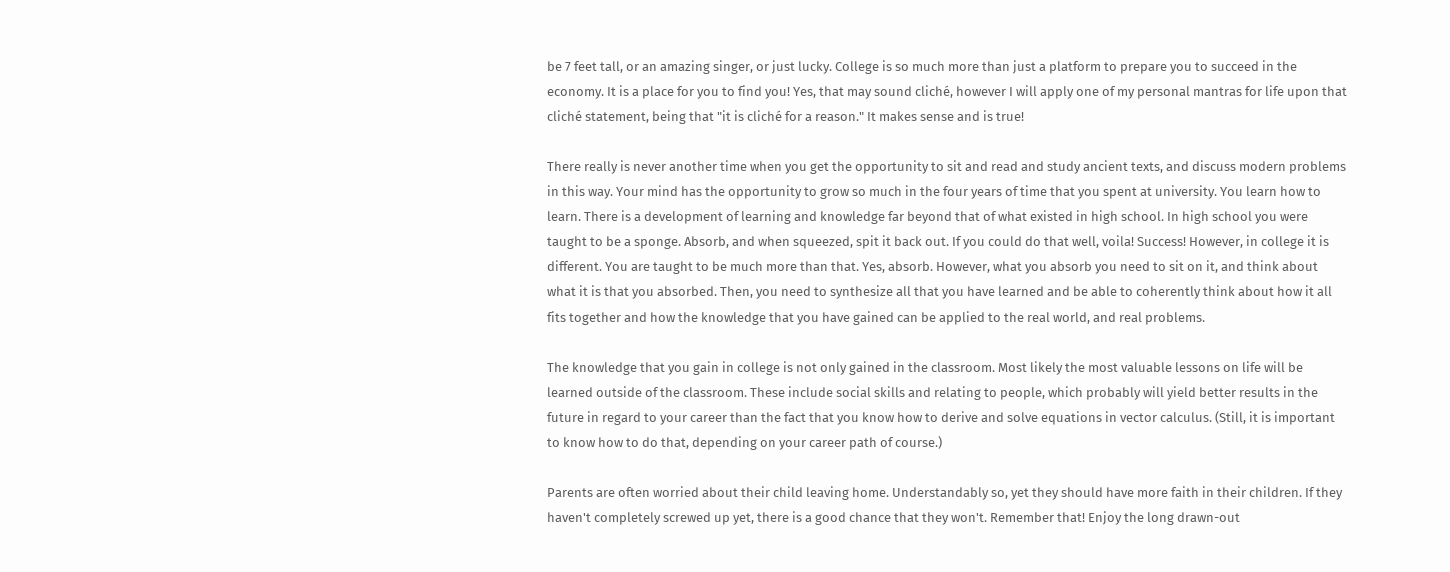be 7 feet tall, or an amazing singer, or just lucky. College is so much more than just a platform to prepare you to succeed in the economy. It is a place for you to find you! Yes, that may sound cliché, however I will apply one of my personal mantras for life upon that cliché statement, being that "it is cliché for a reason." It makes sense and is true!

There really is never another time when you get the opportunity to sit and read and study ancient texts, and discuss modern problems in this way. Your mind has the opportunity to grow so much in the four years of time that you spent at university. You learn how to learn. There is a development of learning and knowledge far beyond that of what existed in high school. In high school you were taught to be a sponge. Absorb, and when squeezed, spit it back out. If you could do that well, voila! Success! However, in college it is different. You are taught to be much more than that. Yes, absorb. However, what you absorb you need to sit on it, and think about what it is that you absorbed. Then, you need to synthesize all that you have learned and be able to coherently think about how it all fits together and how the knowledge that you have gained can be applied to the real world, and real problems.

The knowledge that you gain in college is not only gained in the classroom. Most likely the most valuable lessons on life will be learned outside of the classroom. These include social skills and relating to people, which probably will yield better results in the future in regard to your career than the fact that you know how to derive and solve equations in vector calculus. (Still, it is important to know how to do that, depending on your career path of course.)

Parents are often worried about their child leaving home. Understandably so, yet they should have more faith in their children. If they haven't completely screwed up yet, there is a good chance that they won't. Remember that! Enjoy the long drawn-out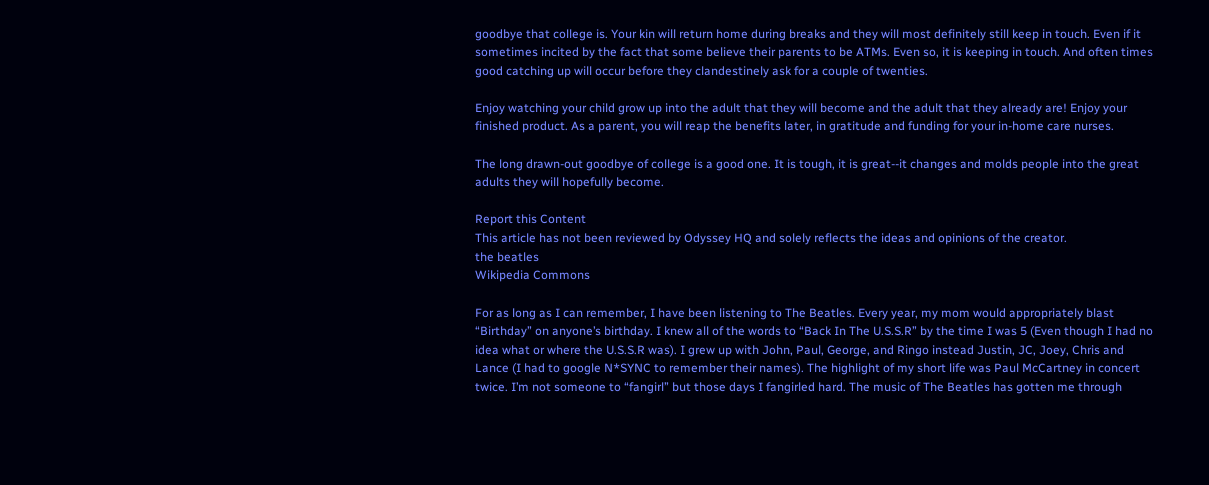goodbye that college is. Your kin will return home during breaks and they will most definitely still keep in touch. Even if it sometimes incited by the fact that some believe their parents to be ATMs. Even so, it is keeping in touch. And often times good catching up will occur before they clandestinely ask for a couple of twenties.

Enjoy watching your child grow up into the adult that they will become and the adult that they already are! Enjoy your finished product. As a parent, you will reap the benefits later, in gratitude and funding for your in-home care nurses.

The long drawn-out goodbye of college is a good one. It is tough, it is great--it changes and molds people into the great adults they will hopefully become.

Report this Content
This article has not been reviewed by Odyssey HQ and solely reflects the ideas and opinions of the creator.
the beatles
Wikipedia Commons

For as long as I can remember, I have been listening to The Beatles. Every year, my mom would appropriately blast “Birthday” on anyone’s birthday. I knew all of the words to “Back In The U.S.S.R” by the time I was 5 (Even though I had no idea what or where the U.S.S.R was). I grew up with John, Paul, George, and Ringo instead Justin, JC, Joey, Chris and Lance (I had to google N*SYNC to remember their names). The highlight of my short life was Paul McCartney in concert twice. I’m not someone to “fangirl” but those days I fangirled hard. The music of The Beatles has gotten me through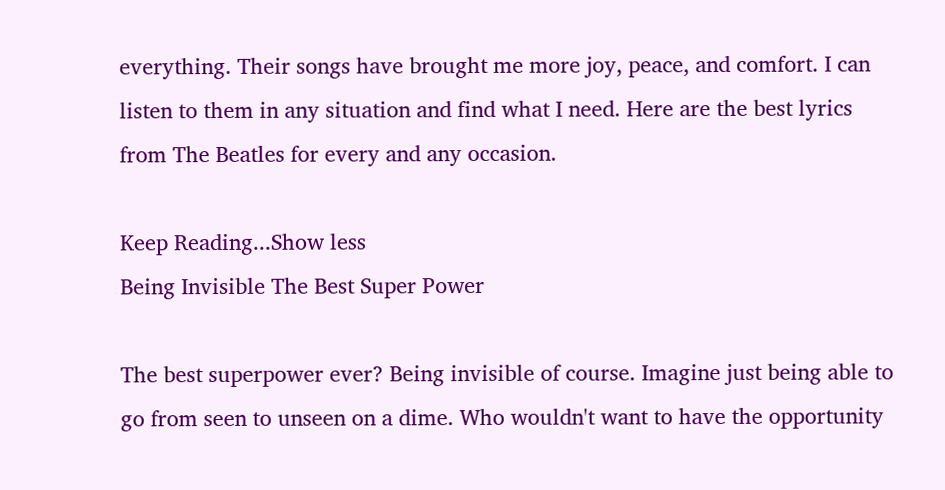everything. Their songs have brought me more joy, peace, and comfort. I can listen to them in any situation and find what I need. Here are the best lyrics from The Beatles for every and any occasion.

Keep Reading...Show less
Being Invisible The Best Super Power

The best superpower ever? Being invisible of course. Imagine just being able to go from seen to unseen on a dime. Who wouldn't want to have the opportunity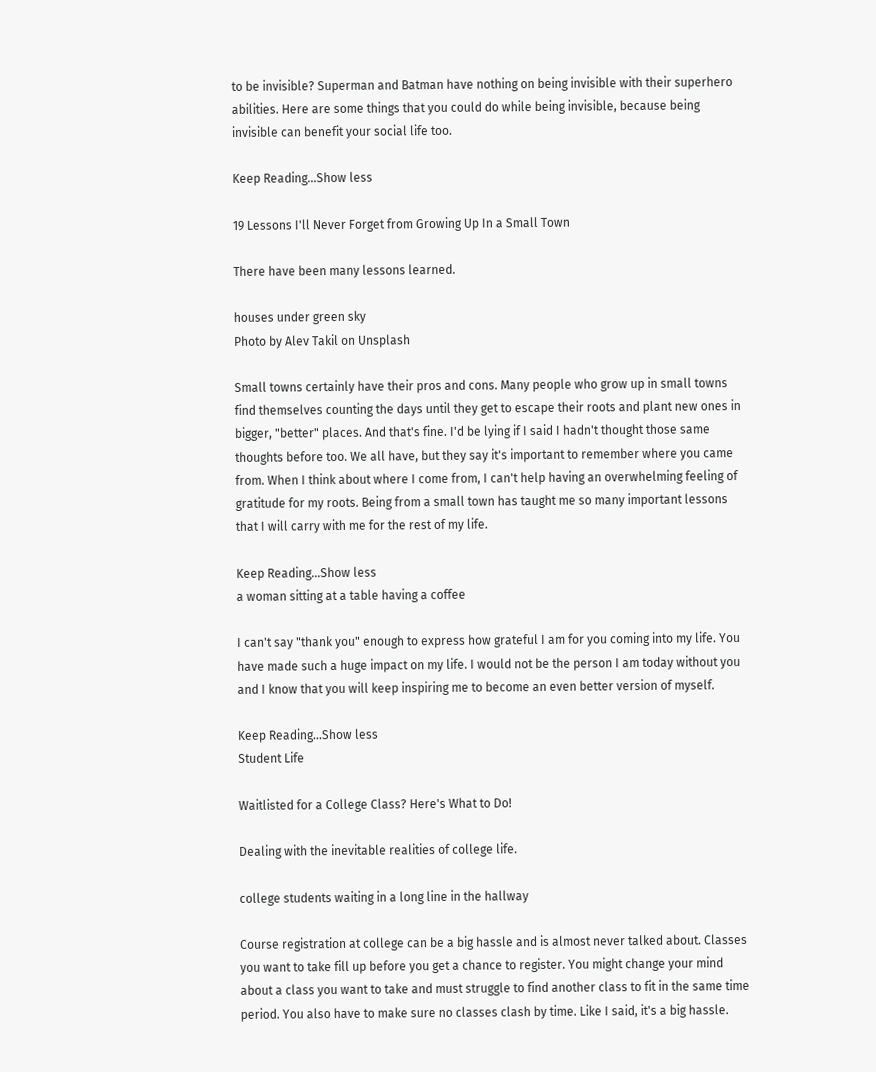to be invisible? Superman and Batman have nothing on being invisible with their superhero abilities. Here are some things that you could do while being invisible, because being invisible can benefit your social life too.

Keep Reading...Show less

19 Lessons I'll Never Forget from Growing Up In a Small Town

There have been many lessons learned.

houses under green sky
Photo by Alev Takil on Unsplash

Small towns certainly have their pros and cons. Many people who grow up in small towns find themselves counting the days until they get to escape their roots and plant new ones in bigger, "better" places. And that's fine. I'd be lying if I said I hadn't thought those same thoughts before too. We all have, but they say it's important to remember where you came from. When I think about where I come from, I can't help having an overwhelming feeling of gratitude for my roots. Being from a small town has taught me so many important lessons that I will carry with me for the rest of my life.

Keep Reading...Show less
a woman sitting at a table having a coffee

I can't say "thank you" enough to express how grateful I am for you coming into my life. You have made such a huge impact on my life. I would not be the person I am today without you and I know that you will keep inspiring me to become an even better version of myself.

Keep Reading...Show less
Student Life

Waitlisted for a College Class? Here's What to Do!

Dealing with the inevitable realities of college life.

college students waiting in a long line in the hallway

Course registration at college can be a big hassle and is almost never talked about. Classes you want to take fill up before you get a chance to register. You might change your mind about a class you want to take and must struggle to find another class to fit in the same time period. You also have to make sure no classes clash by time. Like I said, it's a big hassle.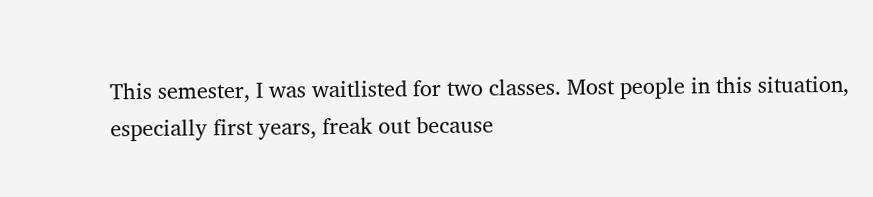This semester, I was waitlisted for two classes. Most people in this situation, especially first years, freak out because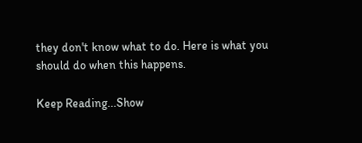they don't know what to do. Here is what you should do when this happens.

Keep Reading...Show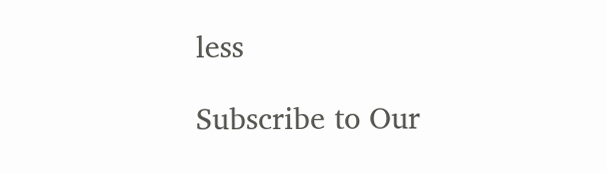less

Subscribe to Our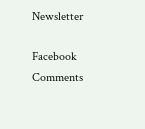Newsletter

Facebook Comments